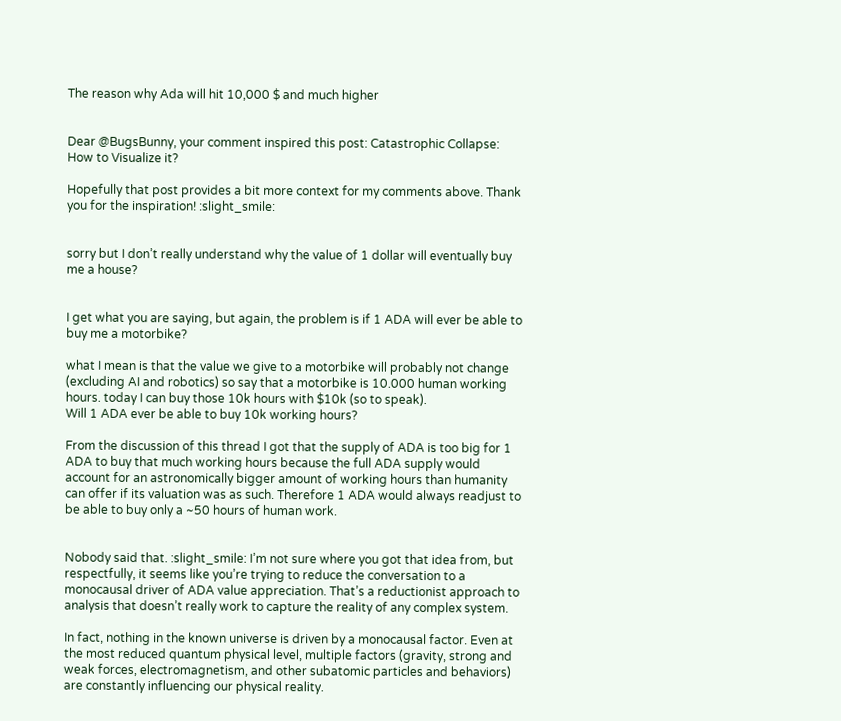The reason why Ada will hit 10,000 $ and much higher


Dear @BugsBunny, your comment inspired this post: Catastrophic Collapse: How to Visualize it?

Hopefully that post provides a bit more context for my comments above. Thank you for the inspiration! :slight_smile:


sorry but I don’t really understand why the value of 1 dollar will eventually buy me a house?


I get what you are saying, but again, the problem is if 1 ADA will ever be able to buy me a motorbike?

what I mean is that the value we give to a motorbike will probably not change (excluding AI and robotics) so say that a motorbike is 10.000 human working hours. today I can buy those 10k hours with $10k (so to speak).
Will 1 ADA ever be able to buy 10k working hours?

From the discussion of this thread I got that the supply of ADA is too big for 1 ADA to buy that much working hours because the full ADA supply would account for an astronomically bigger amount of working hours than humanity can offer if its valuation was as such. Therefore 1 ADA would always readjust to be able to buy only a ~50 hours of human work.


Nobody said that. :slight_smile: I’m not sure where you got that idea from, but respectfully, it seems like you’re trying to reduce the conversation to a monocausal driver of ADA value appreciation. That’s a reductionist approach to analysis that doesn’t really work to capture the reality of any complex system.

In fact, nothing in the known universe is driven by a monocausal factor. Even at the most reduced quantum physical level, multiple factors (gravity, strong and weak forces, electromagnetism, and other subatomic particles and behaviors) are constantly influencing our physical reality.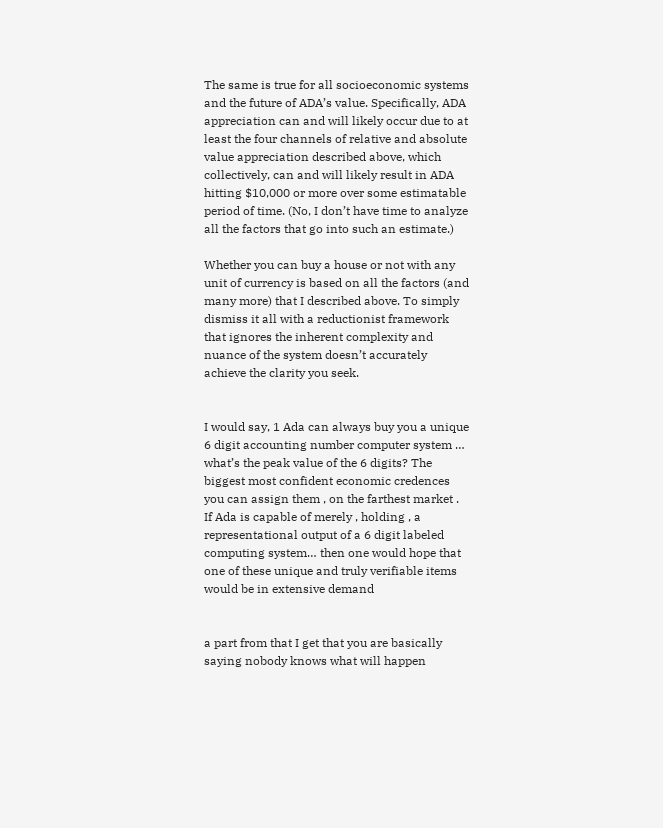The same is true for all socioeconomic systems and the future of ADA’s value. Specifically, ADA appreciation can and will likely occur due to at least the four channels of relative and absolute value appreciation described above, which collectively, can and will likely result in ADA hitting $10,000 or more over some estimatable period of time. (No, I don’t have time to analyze all the factors that go into such an estimate.)

Whether you can buy a house or not with any unit of currency is based on all the factors (and many more) that I described above. To simply dismiss it all with a reductionist framework that ignores the inherent complexity and nuance of the system doesn’t accurately achieve the clarity you seek.


I would say, 1 Ada can always buy you a unique 6 digit accounting number computer system … what’s the peak value of the 6 digits? The biggest most confident economic credences you can assign them , on the farthest market . If Ada is capable of merely , holding , a representational output of a 6 digit labeled computing system… then one would hope that one of these unique and truly verifiable items would be in extensive demand


a part from that I get that you are basically saying nobody knows what will happen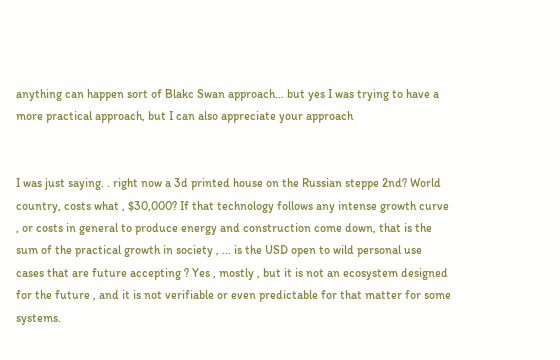anything can happen sort of Blakc Swan approach… but yes I was trying to have a more practical approach, but I can also appreciate your approach


I was just saying. . right now a 3d printed house on the Russian steppe 2nd? World country, costs what , $30,000? If that technology follows any intense growth curve , or costs in general to produce energy and construction come down, that is the sum of the practical growth in society , … is the USD open to wild personal use cases that are future accepting ? Yes , mostly , but it is not an ecosystem designed for the future , and it is not verifiable or even predictable for that matter for some systems.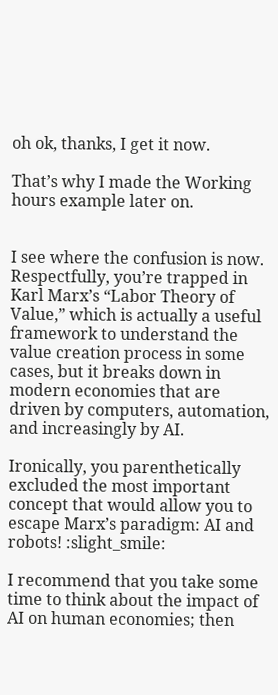oh ok, thanks, I get it now.

That’s why I made the Working hours example later on.


I see where the confusion is now. Respectfully, you’re trapped in Karl Marx’s “Labor Theory of Value,” which is actually a useful framework to understand the value creation process in some cases, but it breaks down in modern economies that are driven by computers, automation, and increasingly by AI.

Ironically, you parenthetically excluded the most important concept that would allow you to escape Marx’s paradigm: AI and robots! :slight_smile:

I recommend that you take some time to think about the impact of AI on human economies; then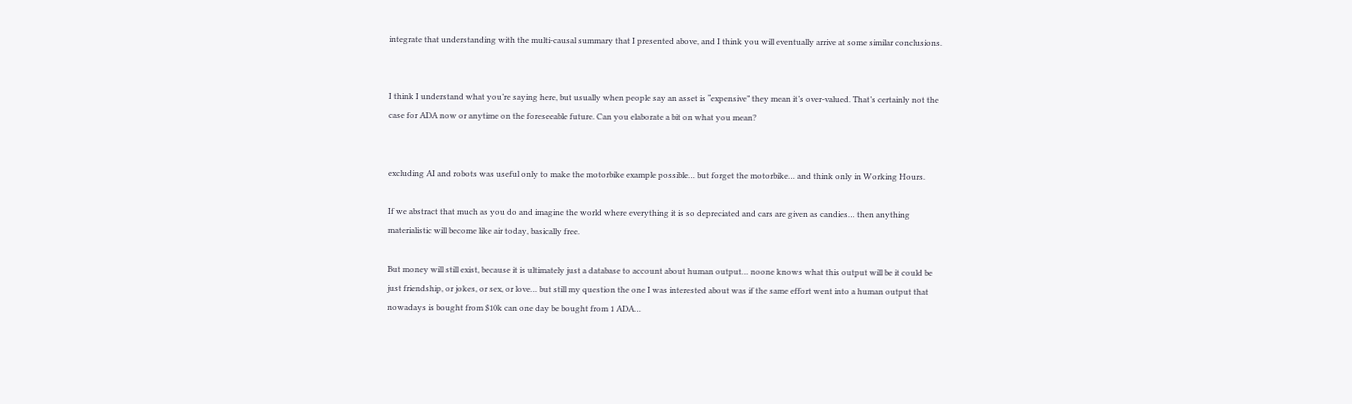integrate that understanding with the multi-causal summary that I presented above, and I think you will eventually arrive at some similar conclusions.


I think I understand what you’re saying here, but usually when people say an asset is “expensive” they mean it’s over-valued. That’s certainly not the case for ADA now or anytime on the foreseeable future. Can you elaborate a bit on what you mean?


excluding AI and robots was useful only to make the motorbike example possible… but forget the motorbike… and think only in Working Hours.

If we abstract that much as you do and imagine the world where everything it is so depreciated and cars are given as candies… then anything materialistic will become like air today, basically free.

But money will still exist, because it is ultimately just a database to account about human output… noone knows what this output will be it could be just friendship, or jokes, or sex, or love… but still my question the one I was interested about was if the same effort went into a human output that nowadays is bought from $10k can one day be bought from 1 ADA…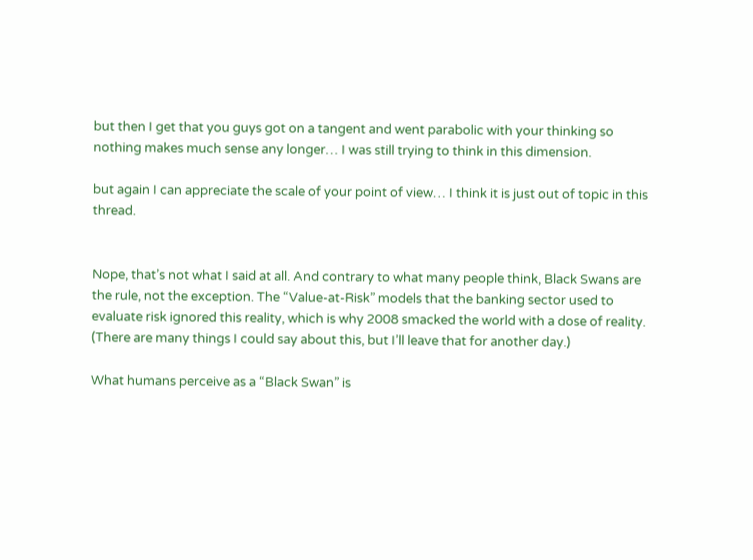but then I get that you guys got on a tangent and went parabolic with your thinking so nothing makes much sense any longer… I was still trying to think in this dimension.

but again I can appreciate the scale of your point of view… I think it is just out of topic in this thread.


Nope, that’s not what I said at all. And contrary to what many people think, Black Swans are the rule, not the exception. The “Value-at-Risk” models that the banking sector used to evaluate risk ignored this reality, which is why 2008 smacked the world with a dose of reality. (There are many things I could say about this, but I’ll leave that for another day.)

What humans perceive as a “Black Swan” is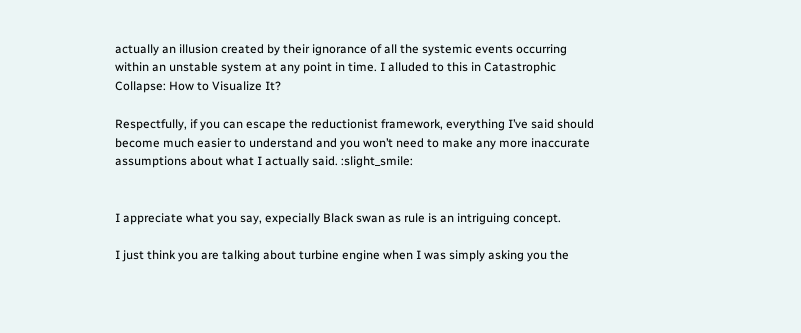actually an illusion created by their ignorance of all the systemic events occurring within an unstable system at any point in time. I alluded to this in Catastrophic Collapse: How to Visualize It?

Respectfully, if you can escape the reductionist framework, everything I’ve said should become much easier to understand and you won’t need to make any more inaccurate assumptions about what I actually said. :slight_smile:


I appreciate what you say, expecially Black swan as rule is an intriguing concept.

I just think you are talking about turbine engine when I was simply asking you the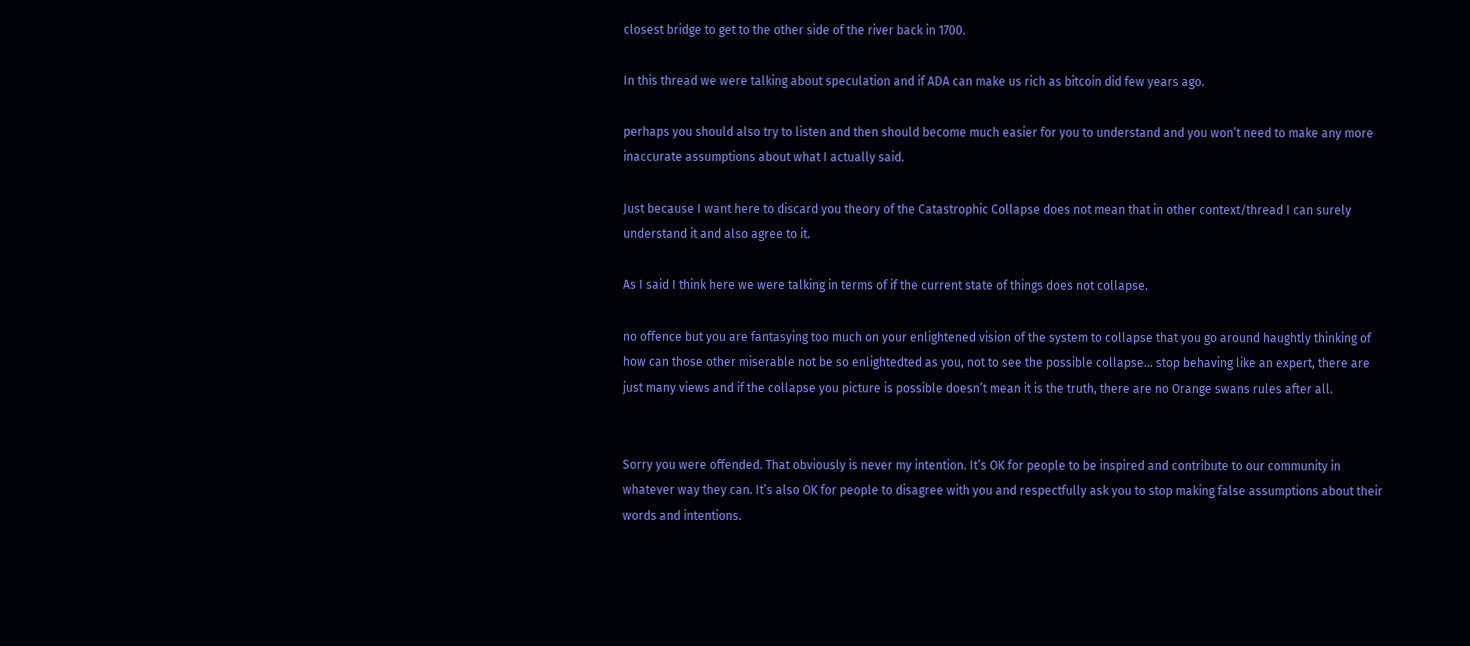closest bridge to get to the other side of the river back in 1700.

In this thread we were talking about speculation and if ADA can make us rich as bitcoin did few years ago.

perhaps you should also try to listen and then should become much easier for you to understand and you won’t need to make any more inaccurate assumptions about what I actually said.

Just because I want here to discard you theory of the Catastrophic Collapse does not mean that in other context/thread I can surely understand it and also agree to it.

As I said I think here we were talking in terms of if the current state of things does not collapse.

no offence but you are fantasying too much on your enlightened vision of the system to collapse that you go around haughtly thinking of how can those other miserable not be so enlightedted as you, not to see the possible collapse… stop behaving like an expert, there are just many views and if the collapse you picture is possible doesn’t mean it is the truth, there are no Orange swans rules after all.


Sorry you were offended. That obviously is never my intention. It’s OK for people to be inspired and contribute to our community in whatever way they can. It’s also OK for people to disagree with you and respectfully ask you to stop making false assumptions about their words and intentions.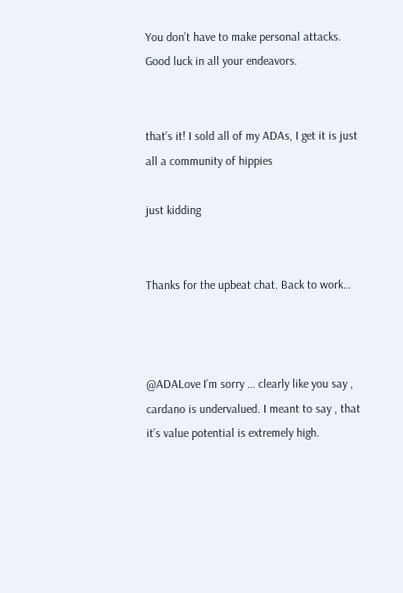You don’t have to make personal attacks. Good luck in all your endeavors.


that’s it! I sold all of my ADAs, I get it is just all a community of hippies

just kidding


Thanks for the upbeat chat. Back to work…



@ADALove I’m sorry … clearly like you say , cardano is undervalued. I meant to say , that it’s value potential is extremely high.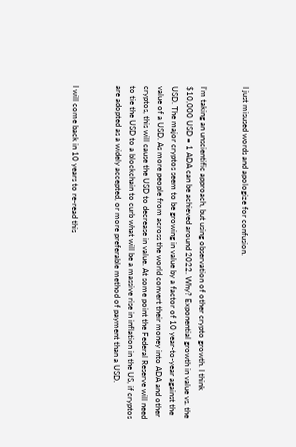I just misused words and apologize for confusion.


I’m taking an unscientific approach, but using observation of other crypto growth. I think $10,000 USD = 1 ADA can be achieved around 2022. Why? Exponential growth in value vs. the USD. The major cryptos seem to be growing in value by a factor of 10 year-to-year against the value of a USD. As more people from across the world convert their money into ADA and other cryptos, this will cause the USD to decrease in value. At some point the Federal Reserve will need to tie the USD to a blockchain to curb what will be a massive rise in inflation in the US, if cryptos are adopted as a widely accepted, or more preferable method of payment than a USD.


I will come back in 10 years to re-read this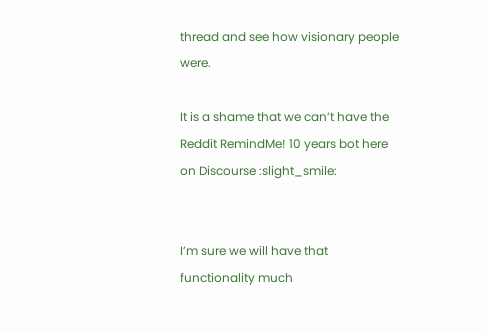thread and see how visionary people were.

It is a shame that we can’t have the Reddit RemindMe! 10 years bot here on Discourse :slight_smile:


I’m sure we will have that functionality much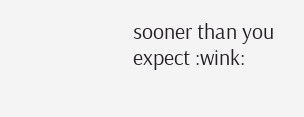sooner than you expect :wink: